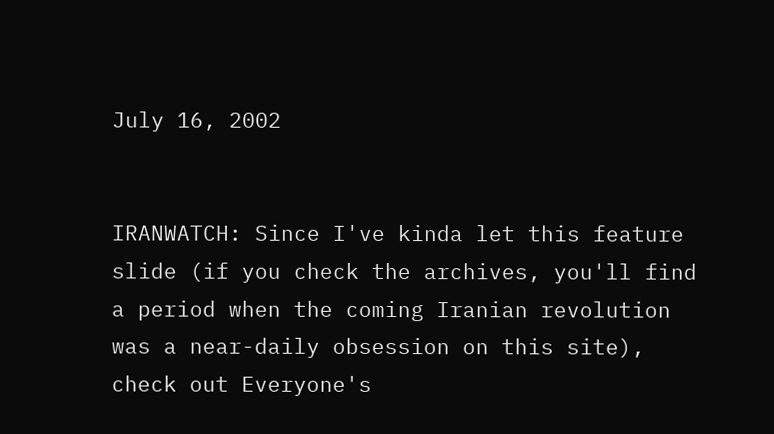July 16, 2002


IRANWATCH: Since I've kinda let this feature slide (if you check the archives, you'll find a period when the coming Iranian revolution was a near-daily obsession on this site), check out Everyone's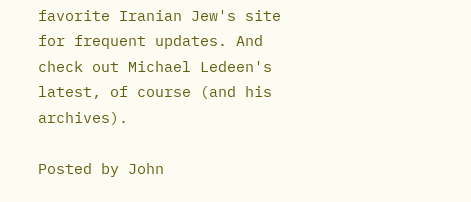favorite Iranian Jew's site for frequent updates. And check out Michael Ledeen's latest, of course (and his archives).

Posted by John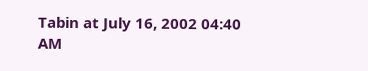Tabin at July 16, 2002 04:40 AM